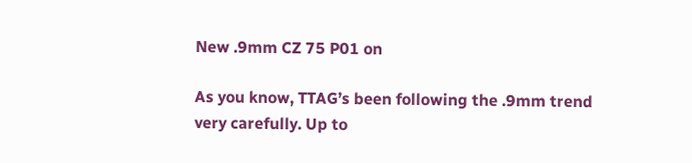New .9mm CZ 75 P01 on

As you know, TTAG’s been following the .9mm trend very carefully. Up to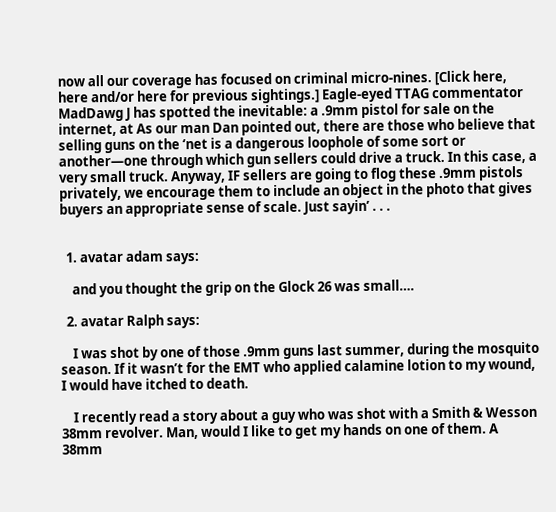now all our coverage has focused on criminal micro-nines. [Click here, here and/or here for previous sightings.] Eagle-eyed TTAG commentator MadDawg J has spotted the inevitable: a .9mm pistol for sale on the internet, at As our man Dan pointed out, there are those who believe that selling guns on the ‘net is a dangerous loophole of some sort or another—one through which gun sellers could drive a truck. In this case, a very small truck. Anyway, IF sellers are going to flog these .9mm pistols privately, we encourage them to include an object in the photo that gives buyers an appropriate sense of scale. Just sayin’ . . .


  1. avatar adam says:

    and you thought the grip on the Glock 26 was small….

  2. avatar Ralph says:

    I was shot by one of those .9mm guns last summer, during the mosquito season. If it wasn’t for the EMT who applied calamine lotion to my wound, I would have itched to death.

    I recently read a story about a guy who was shot with a Smith & Wesson 38mm revolver. Man, would I like to get my hands on one of them. A 38mm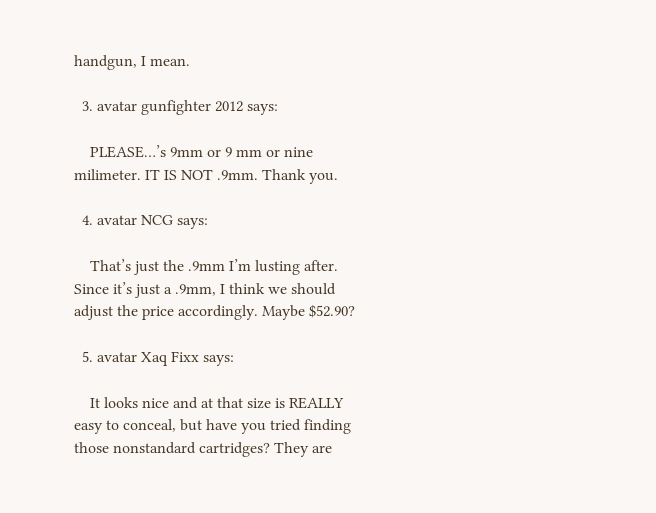handgun, I mean.

  3. avatar gunfighter 2012 says:

    PLEASE…’s 9mm or 9 mm or nine milimeter. IT IS NOT .9mm. Thank you.

  4. avatar NCG says:

    That’s just the .9mm I’m lusting after. Since it’s just a .9mm, I think we should adjust the price accordingly. Maybe $52.90?

  5. avatar Xaq Fixx says:

    It looks nice and at that size is REALLY easy to conceal, but have you tried finding those nonstandard cartridges? They are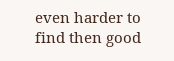even harder to find then good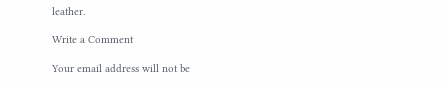leather.

Write a Comment

Your email address will not be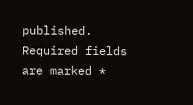published. Required fields are marked *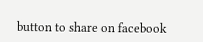button to share on facebook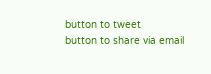button to tweet
button to share via email